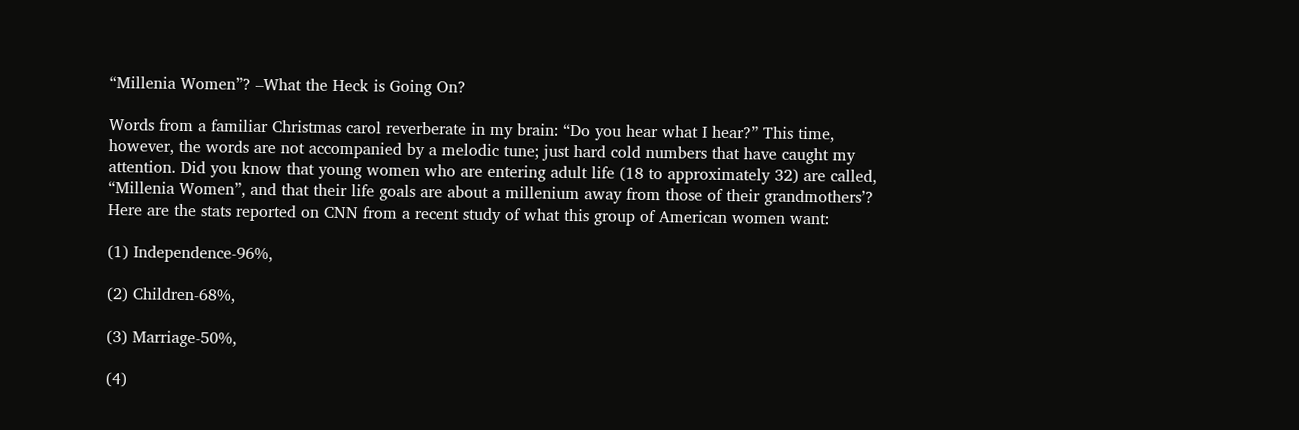“Millenia Women”? –What the Heck is Going On?

Words from a familiar Christmas carol reverberate in my brain: “Do you hear what I hear?” This time, however, the words are not accompanied by a melodic tune; just hard cold numbers that have caught my attention. Did you know that young women who are entering adult life (18 to approximately 32) are called, “Millenia Women”, and that their life goals are about a millenium away from those of their grandmothers’? Here are the stats reported on CNN from a recent study of what this group of American women want:

(1) Independence-96%,

(2) Children-68%,

(3) Marriage-50%,

(4)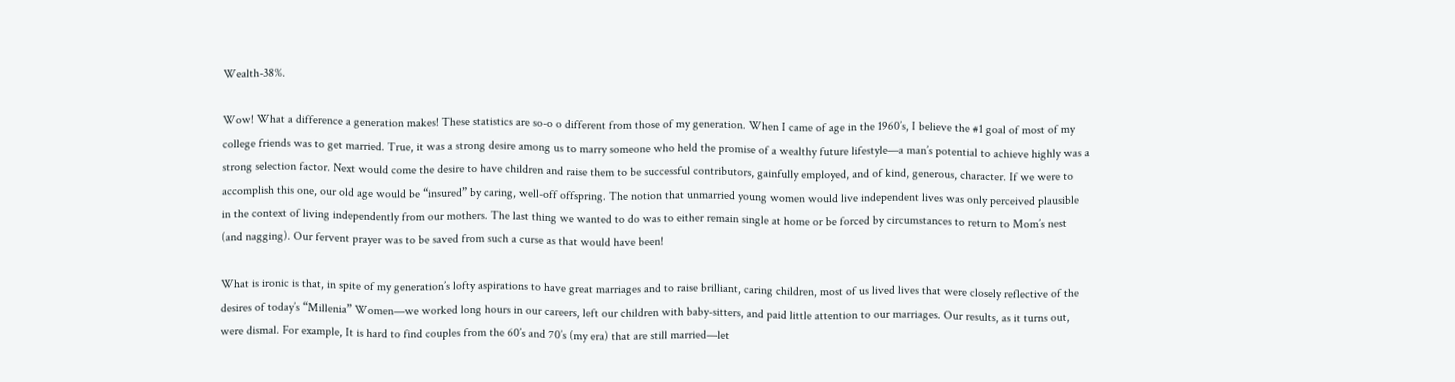Wealth-38%.

Wow! What a difference a generation makes! These statistics are so-o o different from those of my generation. When I came of age in the 1960’s, I believe the #1 goal of most of my college friends was to get married. True, it was a strong desire among us to marry someone who held the promise of a wealthy future lifestyle—a man’s potential to achieve highly was a strong selection factor. Next would come the desire to have children and raise them to be successful contributors, gainfully employed, and of kind, generous, character. If we were to accomplish this one, our old age would be “insured” by caring, well-off offspring. The notion that unmarried young women would live independent lives was only perceived plausible in the context of living independently from our mothers. The last thing we wanted to do was to either remain single at home or be forced by circumstances to return to Mom’s nest (and nagging). Our fervent prayer was to be saved from such a curse as that would have been!

What is ironic is that, in spite of my generation’s lofty aspirations to have great marriages and to raise brilliant, caring children, most of us lived lives that were closely reflective of the desires of today’s “Millenia” Women—we worked long hours in our careers, left our children with baby-sitters, and paid little attention to our marriages. Our results, as it turns out, were dismal. For example, It is hard to find couples from the 60’s and 70’s (my era) that are still married—let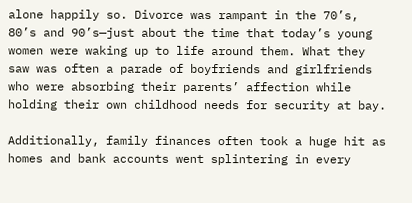alone happily so. Divorce was rampant in the 70’s, 80’s and 90’s—just about the time that today’s young women were waking up to life around them. What they saw was often a parade of boyfriends and girlfriends who were absorbing their parents’ affection while holding their own childhood needs for security at bay.

Additionally, family finances often took a huge hit as homes and bank accounts went splintering in every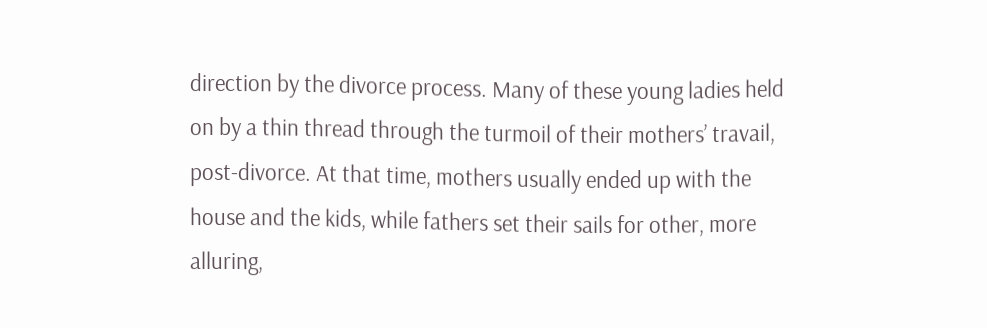direction by the divorce process. Many of these young ladies held on by a thin thread through the turmoil of their mothers’ travail, post-divorce. At that time, mothers usually ended up with the house and the kids, while fathers set their sails for other, more alluring,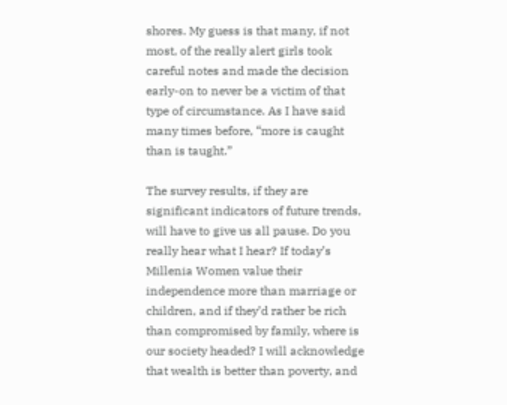shores. My guess is that many, if not most, of the really alert girls took careful notes and made the decision early-on to never be a victim of that type of circumstance. As I have said many times before, “more is caught than is taught.”

The survey results, if they are significant indicators of future trends, will have to give us all pause. Do you really hear what I hear? If today’s Millenia Women value their independence more than marriage or children, and if they’d rather be rich than compromised by family, where is our society headed? I will acknowledge that wealth is better than poverty, and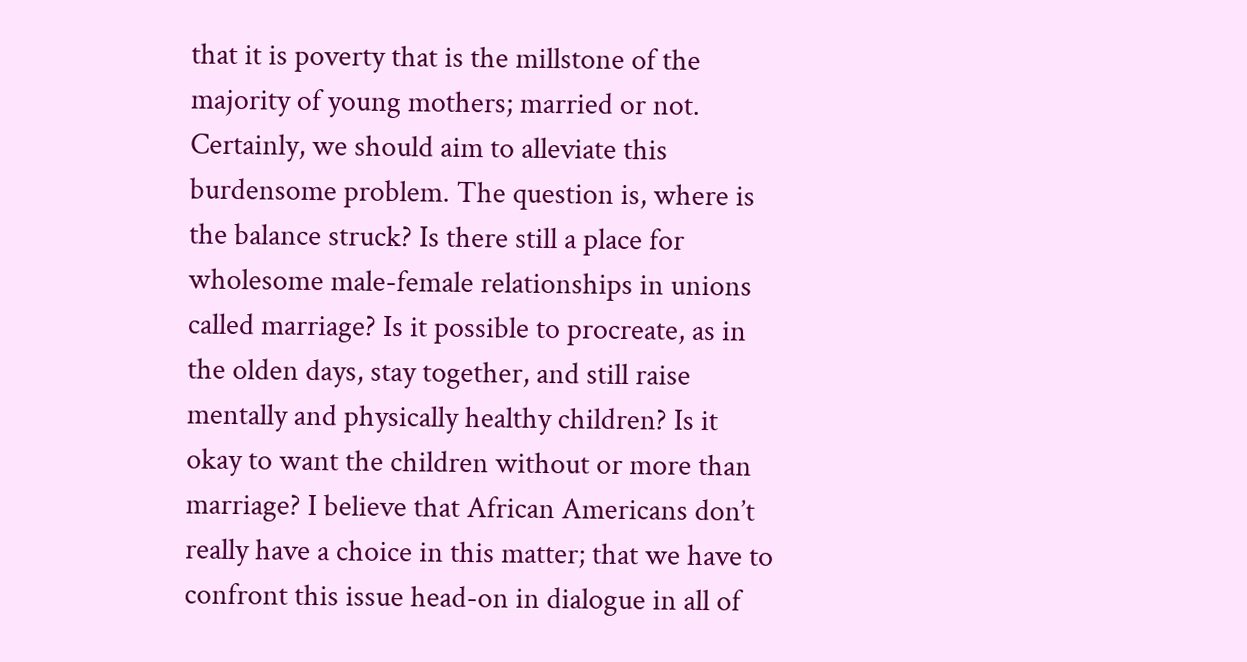that it is poverty that is the millstone of the majority of young mothers; married or not. Certainly, we should aim to alleviate this burdensome problem. The question is, where is the balance struck? Is there still a place for wholesome male-female relationships in unions called marriage? Is it possible to procreate, as in the olden days, stay together, and still raise mentally and physically healthy children? Is it okay to want the children without or more than marriage? I believe that African Americans don’t really have a choice in this matter; that we have to confront this issue head-on in dialogue in all of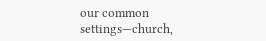our common settings—church,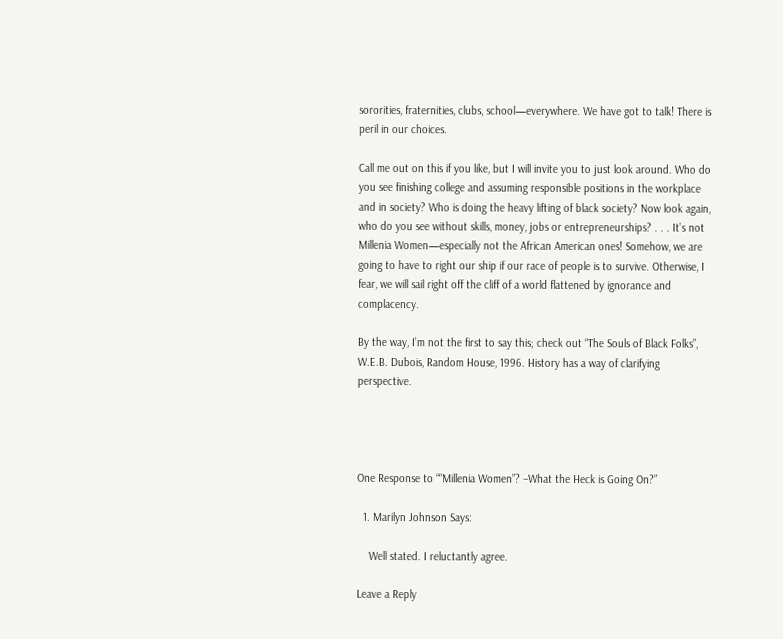sororities, fraternities, clubs, school—everywhere. We have got to talk! There is peril in our choices.

Call me out on this if you like, but I will invite you to just look around. Who do you see finishing college and assuming responsible positions in the workplace and in society? Who is doing the heavy lifting of black society? Now look again, who do you see without skills, money, jobs or entrepreneurships? . . . It’s not Millenia Women—especially not the African American ones! Somehow, we are going to have to right our ship if our race of people is to survive. Otherwise, I fear, we will sail right off the cliff of a world flattened by ignorance and complacency.

By the way, I’m not the first to say this; check out “The Souls of Black Folks”, W.E.B. Dubois, Random House, 1996. History has a way of clarifying perspective.




One Response to ““Millenia Women”? –What the Heck is Going On?”

  1. Marilyn Johnson Says:

    Well stated. I reluctantly agree.

Leave a Reply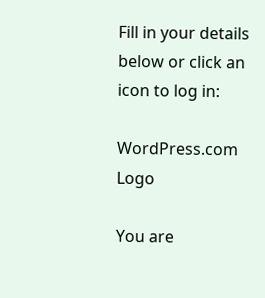Fill in your details below or click an icon to log in:

WordPress.com Logo

You are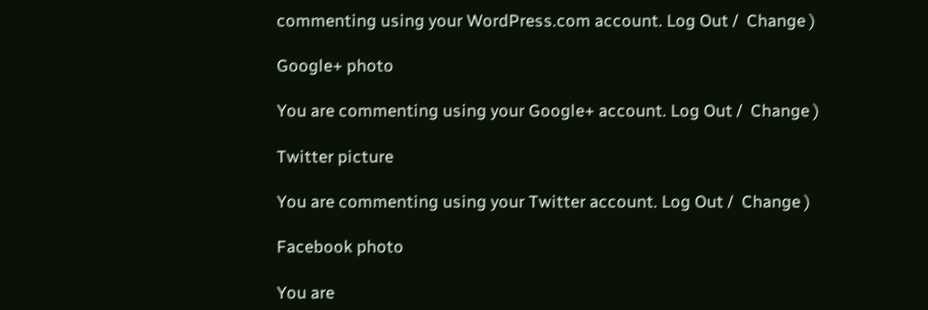commenting using your WordPress.com account. Log Out /  Change )

Google+ photo

You are commenting using your Google+ account. Log Out /  Change )

Twitter picture

You are commenting using your Twitter account. Log Out /  Change )

Facebook photo

You are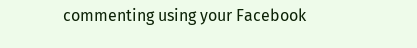commenting using your Facebook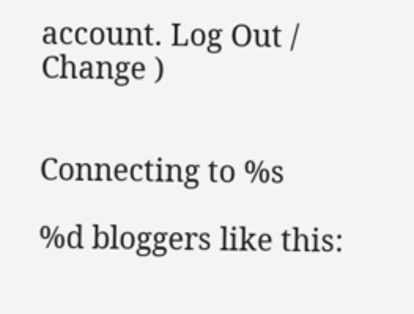account. Log Out /  Change )


Connecting to %s

%d bloggers like this: